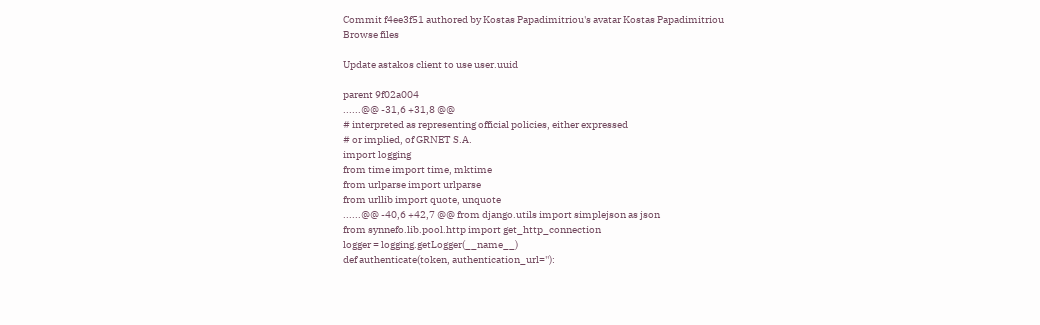Commit f4ee3f51 authored by Kostas Papadimitriou's avatar Kostas Papadimitriou
Browse files

Update astakos client to use user.uuid

parent 9f02a004
......@@ -31,6 +31,8 @@
# interpreted as representing official policies, either expressed
# or implied, of GRNET S.A.
import logging
from time import time, mktime
from urlparse import urlparse
from urllib import quote, unquote
......@@ -40,6 +42,7 @@ from django.utils import simplejson as json
from synnefo.lib.pool.http import get_http_connection
logger = logging.getLogger(__name__)
def authenticate(token, authentication_url=''):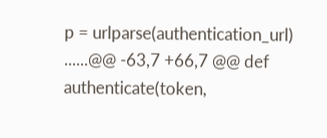p = urlparse(authentication_url)
......@@ -63,7 +66,7 @@ def authenticate(token,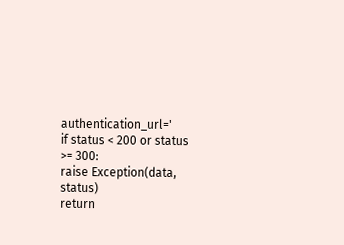authentication_url='
if status < 200 or status >= 300:
raise Exception(data, status)
return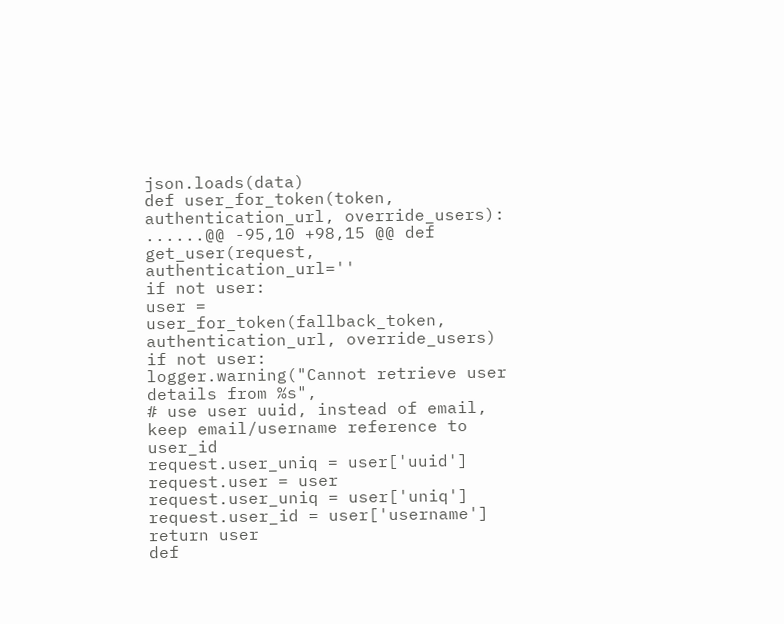json.loads(data)
def user_for_token(token, authentication_url, override_users):
......@@ -95,10 +98,15 @@ def get_user(request, authentication_url=''
if not user:
user = user_for_token(fallback_token, authentication_url, override_users)
if not user:
logger.warning("Cannot retrieve user details from %s",
# use user uuid, instead of email, keep email/username reference to user_id
request.user_uniq = user['uuid']
request.user = user
request.user_uniq = user['uniq']
request.user_id = user['username']
return user
def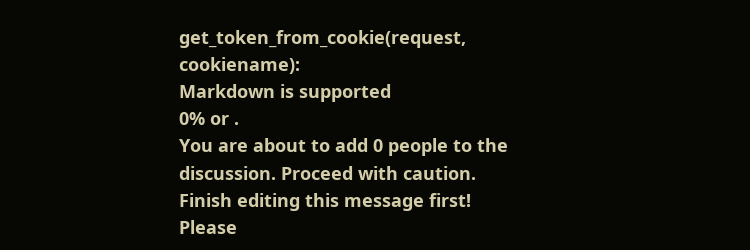get_token_from_cookie(request, cookiename):
Markdown is supported
0% or .
You are about to add 0 people to the discussion. Proceed with caution.
Finish editing this message first!
Please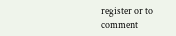register or to comment